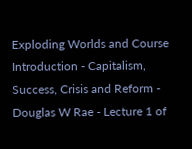Exploding Worlds and Course Introduction - Capitalism, Success, Crisis and Reform - Douglas W Rae - Lecture 1 of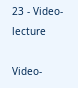23 - Video-lecture

Video-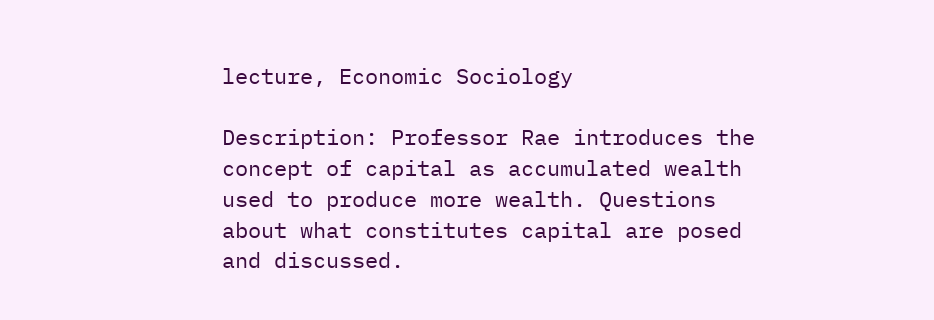lecture, Economic Sociology

Description: Professor Rae introduces the concept of capital as accumulated wealth used to produce more wealth. Questions about what constitutes capital are posed and discussed.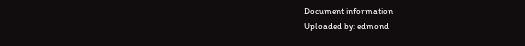Document information
Uploaded by: edmond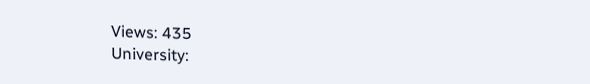Views: 435
University: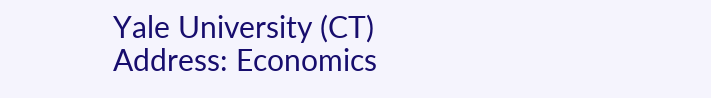Yale University (CT)
Address: Economics